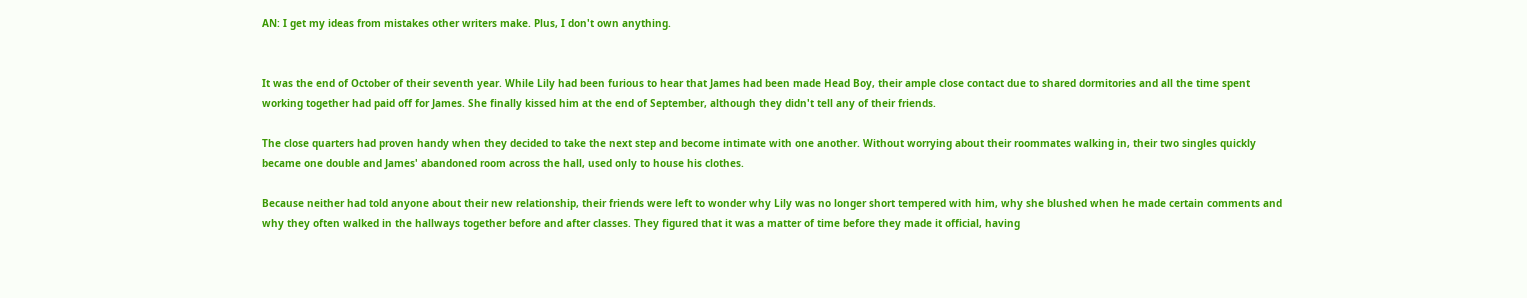AN: I get my ideas from mistakes other writers make. Plus, I don't own anything.


It was the end of October of their seventh year. While Lily had been furious to hear that James had been made Head Boy, their ample close contact due to shared dormitories and all the time spent working together had paid off for James. She finally kissed him at the end of September, although they didn't tell any of their friends.

The close quarters had proven handy when they decided to take the next step and become intimate with one another. Without worrying about their roommates walking in, their two singles quickly became one double and James' abandoned room across the hall, used only to house his clothes.

Because neither had told anyone about their new relationship, their friends were left to wonder why Lily was no longer short tempered with him, why she blushed when he made certain comments and why they often walked in the hallways together before and after classes. They figured that it was a matter of time before they made it official, having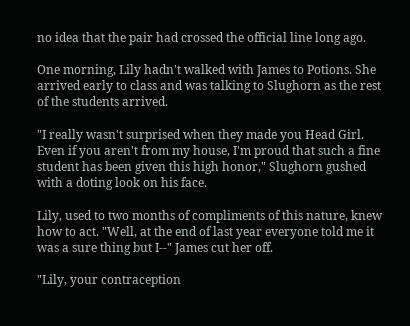no idea that the pair had crossed the official line long ago.

One morning, Lily hadn't walked with James to Potions. She arrived early to class and was talking to Slughorn as the rest of the students arrived.

"I really wasn't surprised when they made you Head Girl. Even if you aren't from my house, I'm proud that such a fine student has been given this high honor," Slughorn gushed with a doting look on his face.

Lily, used to two months of compliments of this nature, knew how to act. "Well, at the end of last year everyone told me it was a sure thing but I--" James cut her off.

"Lily, your contraception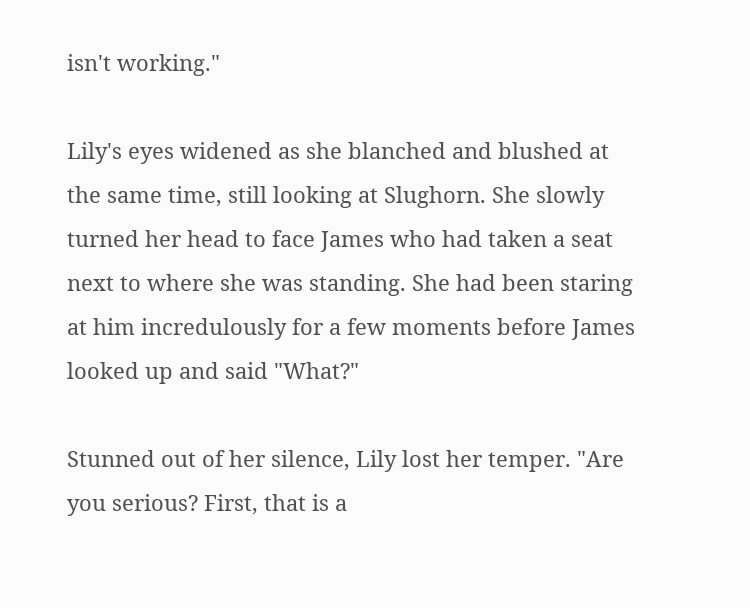isn't working."

Lily's eyes widened as she blanched and blushed at the same time, still looking at Slughorn. She slowly turned her head to face James who had taken a seat next to where she was standing. She had been staring at him incredulously for a few moments before James looked up and said "What?"

Stunned out of her silence, Lily lost her temper. "Are you serious? First, that is a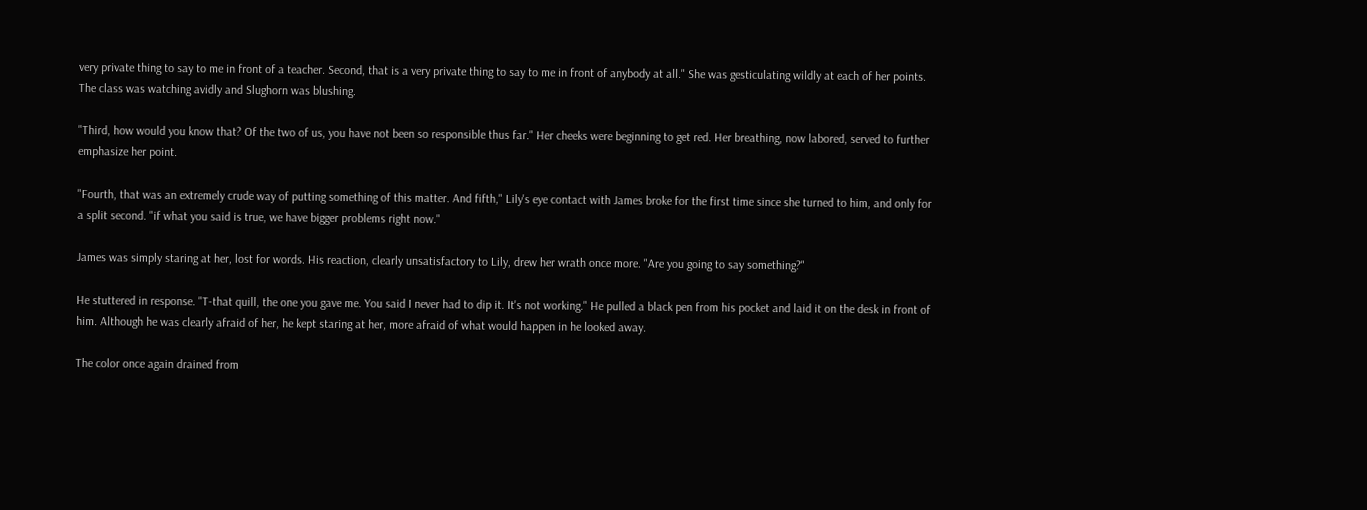very private thing to say to me in front of a teacher. Second, that is a very private thing to say to me in front of anybody at all." She was gesticulating wildly at each of her points. The class was watching avidly and Slughorn was blushing.

"Third, how would you know that? Of the two of us, you have not been so responsible thus far." Her cheeks were beginning to get red. Her breathing, now labored, served to further emphasize her point.

"Fourth, that was an extremely crude way of putting something of this matter. And fifth," Lily's eye contact with James broke for the first time since she turned to him, and only for a split second. "if what you said is true, we have bigger problems right now."

James was simply staring at her, lost for words. His reaction, clearly unsatisfactory to Lily, drew her wrath once more. "Are you going to say something?"

He stuttered in response. "T-that quill, the one you gave me. You said I never had to dip it. It's not working." He pulled a black pen from his pocket and laid it on the desk in front of him. Although he was clearly afraid of her, he kept staring at her, more afraid of what would happen in he looked away.

The color once again drained from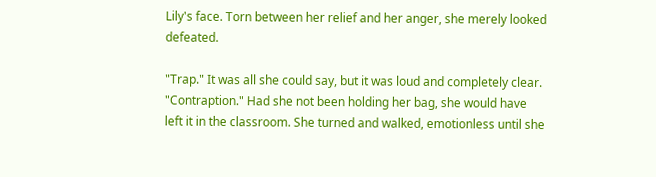Lily's face. Torn between her relief and her anger, she merely looked defeated.

"Trap." It was all she could say, but it was loud and completely clear. "Contraption." Had she not been holding her bag, she would have left it in the classroom. She turned and walked, emotionless until she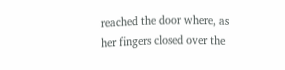reached the door where, as her fingers closed over the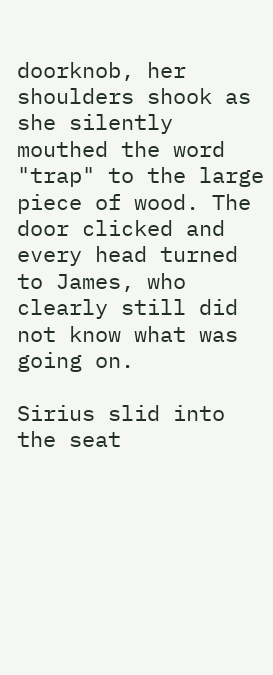doorknob, her shoulders shook as she silently mouthed the word "trap" to the large piece of wood. The door clicked and every head turned to James, who clearly still did not know what was going on.

Sirius slid into the seat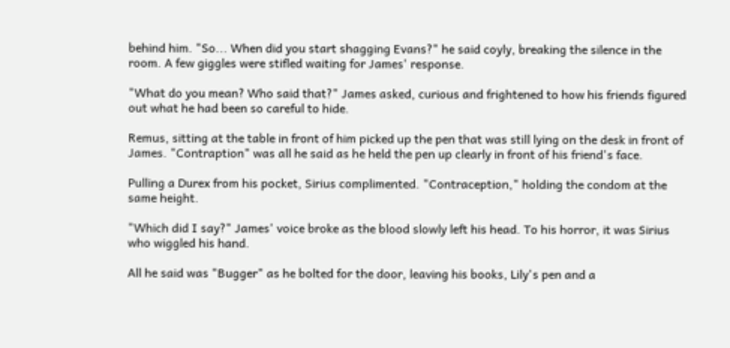behind him. "So... When did you start shagging Evans?" he said coyly, breaking the silence in the room. A few giggles were stifled waiting for James' response.

"What do you mean? Who said that?" James asked, curious and frightened to how his friends figured out what he had been so careful to hide.

Remus, sitting at the table in front of him picked up the pen that was still lying on the desk in front of James. "Contraption" was all he said as he held the pen up clearly in front of his friend's face.

Pulling a Durex from his pocket, Sirius complimented. "Contraception," holding the condom at the same height.

"Which did I say?" James' voice broke as the blood slowly left his head. To his horror, it was Sirius who wiggled his hand.

All he said was "Bugger" as he bolted for the door, leaving his books, Lily's pen and a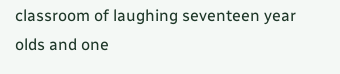classroom of laughing seventeen year olds and one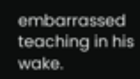embarrassed teaching in his wake.